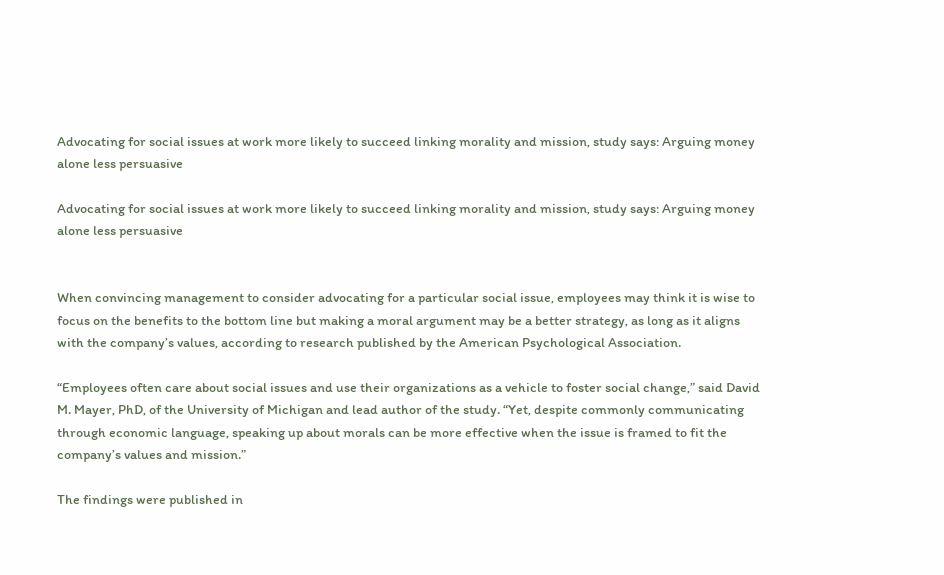Advocating for social issues at work more likely to succeed linking morality and mission, study says: Arguing money alone less persuasive

Advocating for social issues at work more likely to succeed linking morality and mission, study says: Arguing money alone less persuasive


When convincing management to consider advocating for a particular social issue, employees may think it is wise to focus on the benefits to the bottom line but making a moral argument may be a better strategy, as long as it aligns with the company’s values, according to research published by the American Psychological Association.

“Employees often care about social issues and use their organizations as a vehicle to foster social change,” said David M. Mayer, PhD, of the University of Michigan and lead author of the study. “Yet, despite commonly communicating through economic language, speaking up about morals can be more effective when the issue is framed to fit the company’s values and mission.”

The findings were published in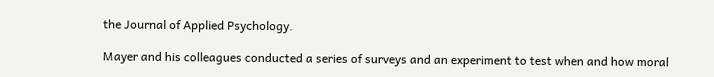the Journal of Applied Psychology.

Mayer and his colleagues conducted a series of surveys and an experiment to test when and how moral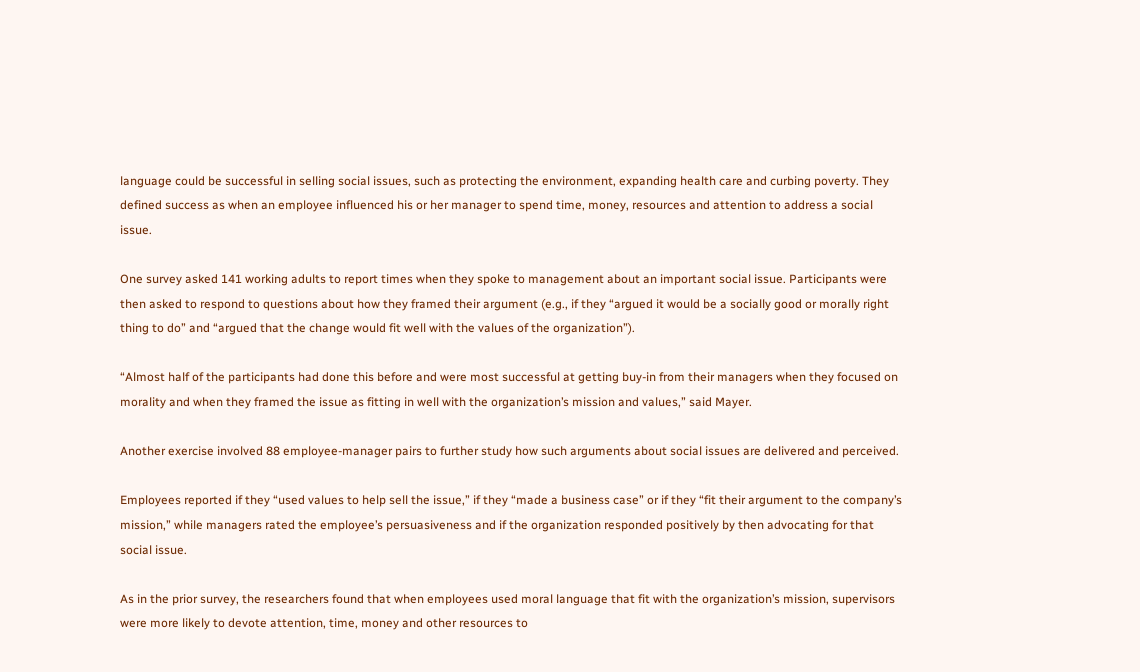language could be successful in selling social issues, such as protecting the environment, expanding health care and curbing poverty. They defined success as when an employee influenced his or her manager to spend time, money, resources and attention to address a social issue.

One survey asked 141 working adults to report times when they spoke to management about an important social issue. Participants were then asked to respond to questions about how they framed their argument (e.g., if they “argued it would be a socially good or morally right thing to do” and “argued that the change would fit well with the values of the organization”).

“Almost half of the participants had done this before and were most successful at getting buy-in from their managers when they focused on morality and when they framed the issue as fitting in well with the organization’s mission and values,” said Mayer.

Another exercise involved 88 employee-manager pairs to further study how such arguments about social issues are delivered and perceived.

Employees reported if they “used values to help sell the issue,” if they “made a business case” or if they “fit their argument to the company’s mission,” while managers rated the employee’s persuasiveness and if the organization responded positively by then advocating for that social issue.

As in the prior survey, the researchers found that when employees used moral language that fit with the organization’s mission, supervisors were more likely to devote attention, time, money and other resources to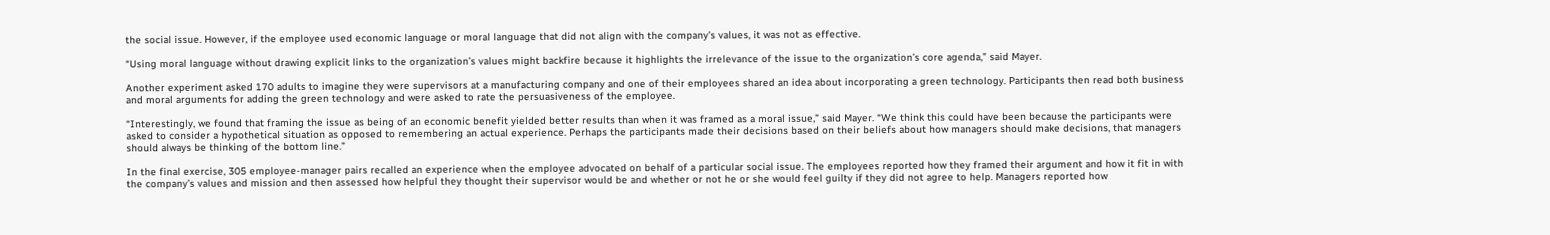the social issue. However, if the employee used economic language or moral language that did not align with the company’s values, it was not as effective.

“Using moral language without drawing explicit links to the organization’s values might backfire because it highlights the irrelevance of the issue to the organization’s core agenda,” said Mayer.

Another experiment asked 170 adults to imagine they were supervisors at a manufacturing company and one of their employees shared an idea about incorporating a green technology. Participants then read both business and moral arguments for adding the green technology and were asked to rate the persuasiveness of the employee.

“Interestingly, we found that framing the issue as being of an economic benefit yielded better results than when it was framed as a moral issue,” said Mayer. “We think this could have been because the participants were asked to consider a hypothetical situation as opposed to remembering an actual experience. Perhaps the participants made their decisions based on their beliefs about how managers should make decisions, that managers should always be thinking of the bottom line.”

In the final exercise, 305 employee-manager pairs recalled an experience when the employee advocated on behalf of a particular social issue. The employees reported how they framed their argument and how it fit in with the company’s values and mission and then assessed how helpful they thought their supervisor would be and whether or not he or she would feel guilty if they did not agree to help. Managers reported how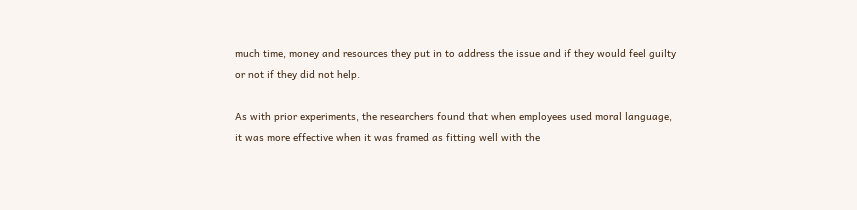much time, money and resources they put in to address the issue and if they would feel guilty or not if they did not help.

As with prior experiments, the researchers found that when employees used moral language, it was more effective when it was framed as fitting well with the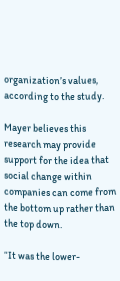organization’s values, according to the study.

Mayer believes this research may provide support for the idea that social change within companies can come from the bottom up rather than the top down.

“It was the lower-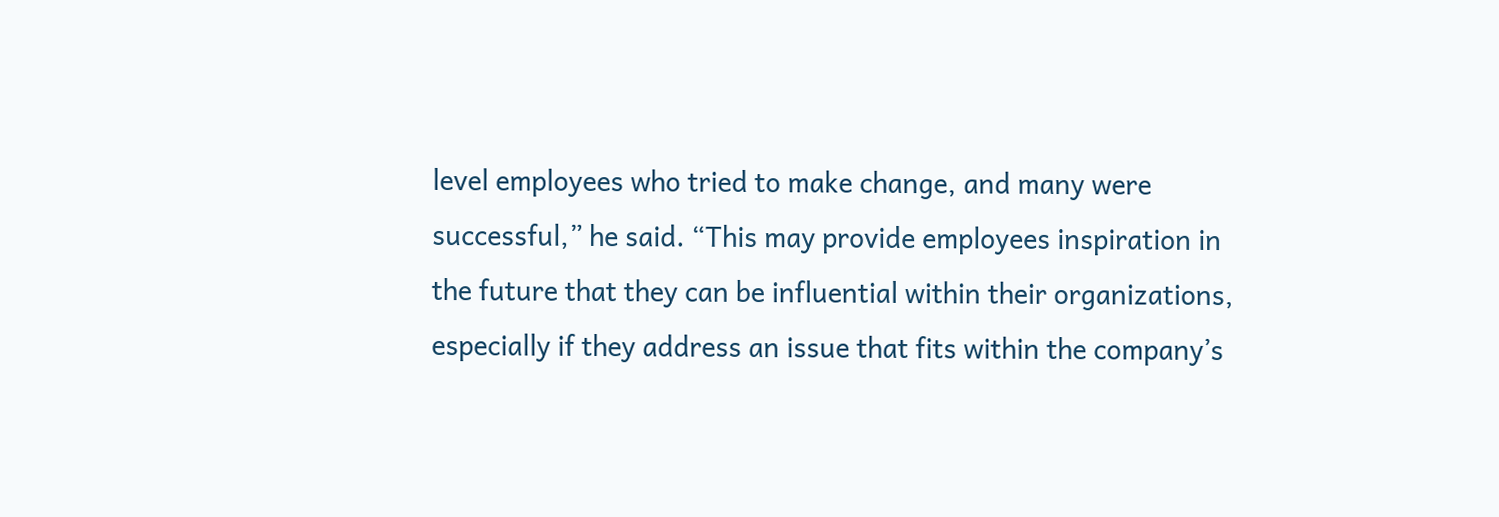level employees who tried to make change, and many were successful,” he said. “This may provide employees inspiration in the future that they can be influential within their organizations, especially if they address an issue that fits within the company’s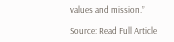values and mission.”

Source: Read Full Article